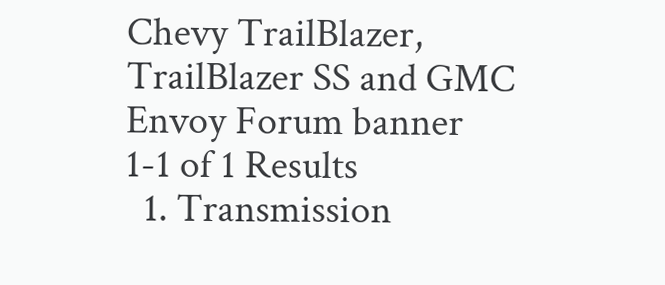Chevy TrailBlazer, TrailBlazer SS and GMC Envoy Forum banner
1-1 of 1 Results
  1. Transmission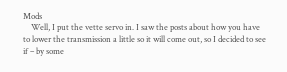Mods
    Well, I put the vette servo in. I saw the posts about how you have to lower the transmission a little so it will come out, so I decided to see if – by some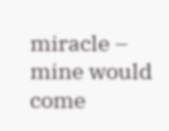miracle – mine would come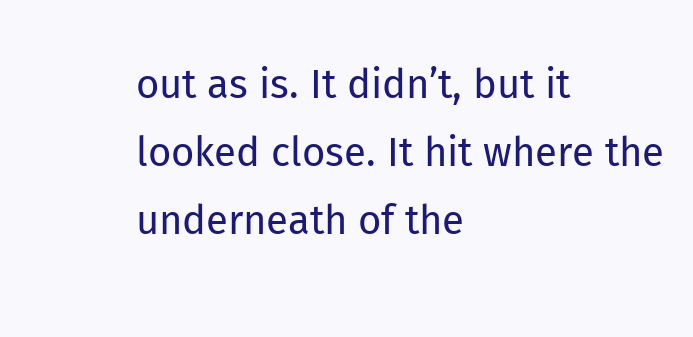out as is. It didn’t, but it looked close. It hit where the underneath of the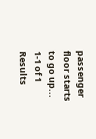passenger floor starts to go up...
1-1 of 1 Results